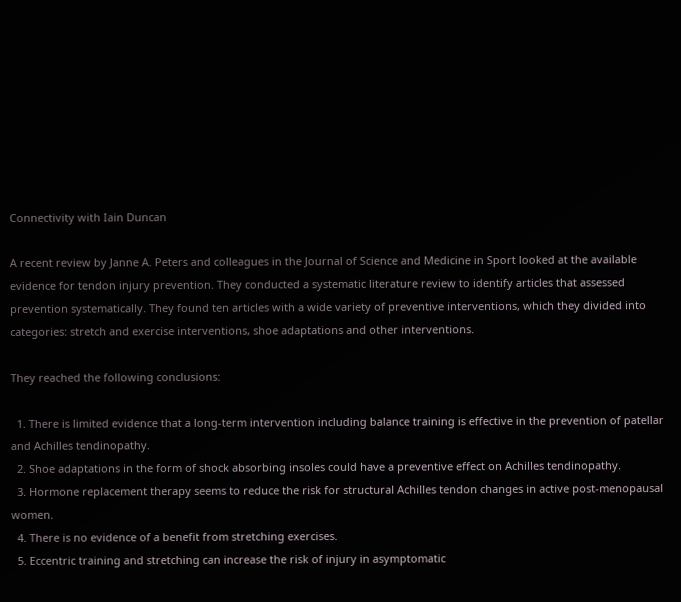Connectivity with Iain Duncan

A recent review by Janne A. Peters and colleagues in the Journal of Science and Medicine in Sport looked at the available evidence for tendon injury prevention. They conducted a systematic literature review to identify articles that assessed prevention systematically. They found ten articles with a wide variety of preventive interventions, which they divided into categories: stretch and exercise interventions, shoe adaptations and other interventions.

They reached the following conclusions:

  1. There is limited evidence that a long-term intervention including balance training is effective in the prevention of patellar and Achilles tendinopathy.
  2. Shoe adaptations in the form of shock absorbing insoles could have a preventive effect on Achilles tendinopathy.
  3. Hormone replacement therapy seems to reduce the risk for structural Achilles tendon changes in active post-menopausal women.
  4. There is no evidence of a benefit from stretching exercises.
  5. Eccentric training and stretching can increase the risk of injury in asymptomatic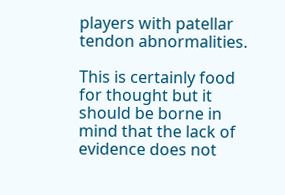players with patellar tendon abnormalities.

This is certainly food for thought but it should be borne in mind that the lack of evidence does not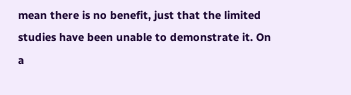mean there is no benefit, just that the limited studies have been unable to demonstrate it. On a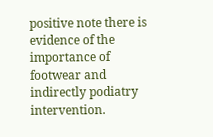positive note there is evidence of the importance of footwear and indirectly podiatry intervention.